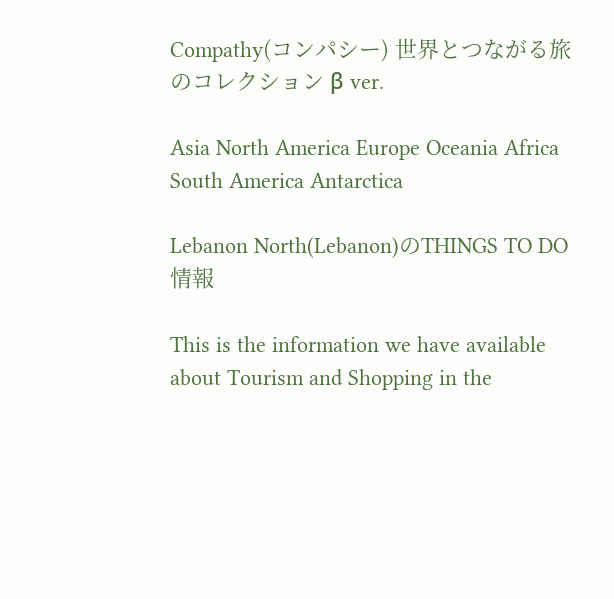Compathy(コンパシー) 世界とつながる旅のコレクション β ver.

Asia North America Europe Oceania Africa South America Antarctica

Lebanon North(Lebanon)のTHINGS TO DO情報

This is the information we have available about Tourism and Shopping in the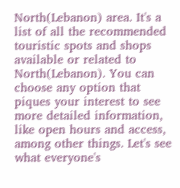North(Lebanon) area. It's a list of all the recommended touristic spots and shops available or related to North(Lebanon). You can choose any option that piques your interest to see more detailed information, like open hours and access, among other things. Let's see what everyone's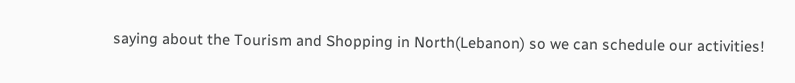saying about the Tourism and Shopping in North(Lebanon) so we can schedule our activities!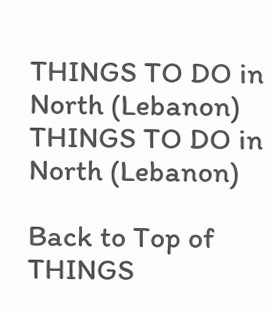THINGS TO DO in North (Lebanon) THINGS TO DO in North (Lebanon)

Back to Top of THINGS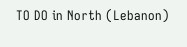TO DO in North (Lebanon)